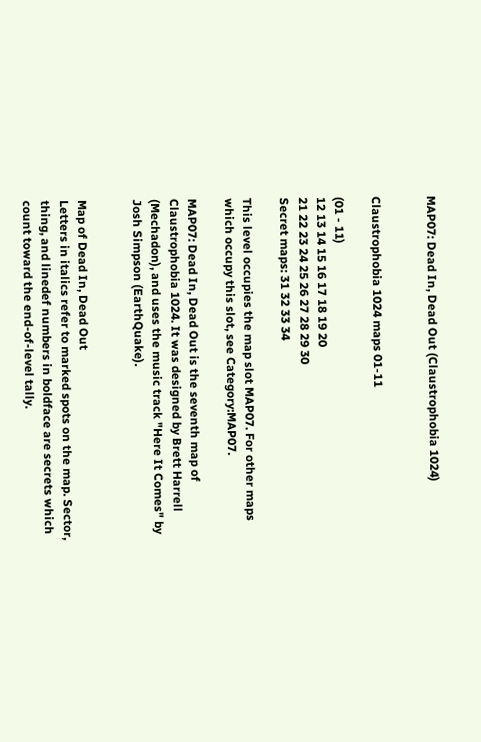MAP07: Dead In, Dead Out (Claustrophobia 1024)


Claustrophobia 1024 maps 01-11

(01 - 11)
12 13 14 15 16 17 18 19 20
21 22 23 24 25 26 27 28 29 30
Secret maps: 31 32 33 34

This level occupies the map slot MAP07. For other maps which occupy this slot, see Category:MAP07.

MAP07: Dead In, Dead Out is the seventh map of Claustrophobia 1024. It was designed by Brett Harrell (Mechadon), and uses the music track "Here It Comes" by Josh Simpson (EarthQuake).


Map of Dead In, Dead Out
Letters in italics refer to marked spots on the map. Sector, thing, and linedef numbers in boldface are secrets which count toward the end-of-level tally.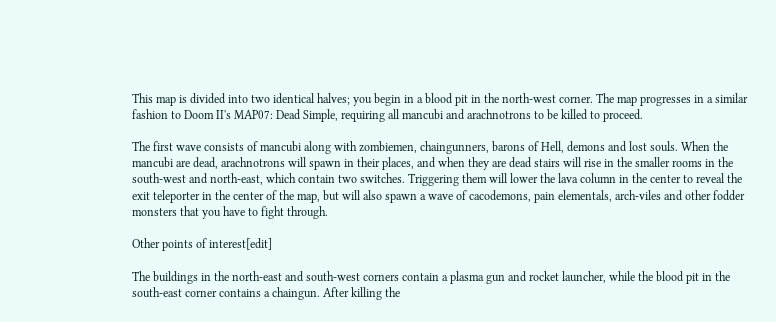This map is divided into two identical halves; you begin in a blood pit in the north-west corner. The map progresses in a similar fashion to Doom II's MAP07: Dead Simple, requiring all mancubi and arachnotrons to be killed to proceed.

The first wave consists of mancubi along with zombiemen, chaingunners, barons of Hell, demons and lost souls. When the mancubi are dead, arachnotrons will spawn in their places, and when they are dead stairs will rise in the smaller rooms in the south-west and north-east, which contain two switches. Triggering them will lower the lava column in the center to reveal the exit teleporter in the center of the map, but will also spawn a wave of cacodemons, pain elementals, arch-viles and other fodder monsters that you have to fight through.

Other points of interest[edit]

The buildings in the north-east and south-west corners contain a plasma gun and rocket launcher, while the blood pit in the south-east corner contains a chaingun. After killing the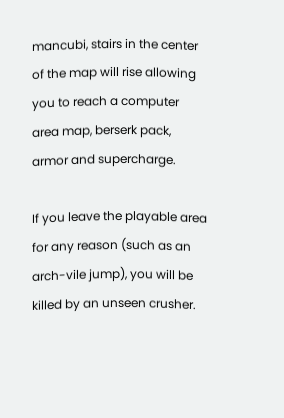mancubi, stairs in the center of the map will rise allowing you to reach a computer area map, berserk pack, armor and supercharge.

If you leave the playable area for any reason (such as an arch-vile jump), you will be killed by an unseen crusher.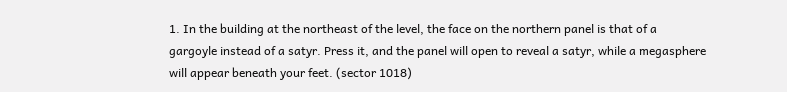1. In the building at the northeast of the level, the face on the northern panel is that of a gargoyle instead of a satyr. Press it, and the panel will open to reveal a satyr, while a megasphere will appear beneath your feet. (sector 1018)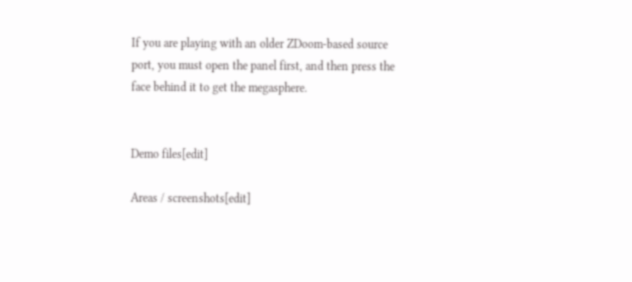If you are playing with an older ZDoom-based source port, you must open the panel first, and then press the face behind it to get the megasphere.


Demo files[edit]

Areas / screenshots[edit]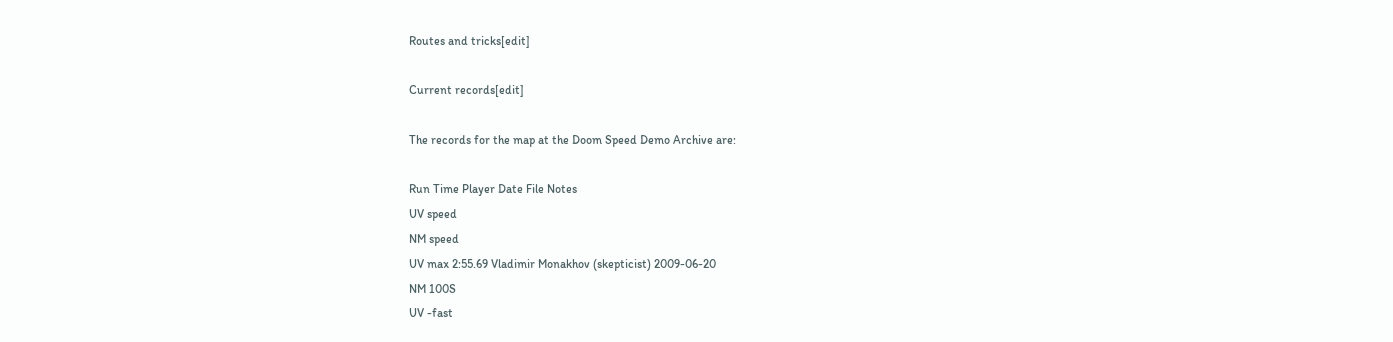Routes and tricks[edit]

Current records[edit]

The records for the map at the Doom Speed Demo Archive are:

Run Time Player Date File Notes
UV speed
NM speed
UV max 2:55.69 Vladimir Monakhov (skepticist) 2009-06-20
NM 100S
UV -fast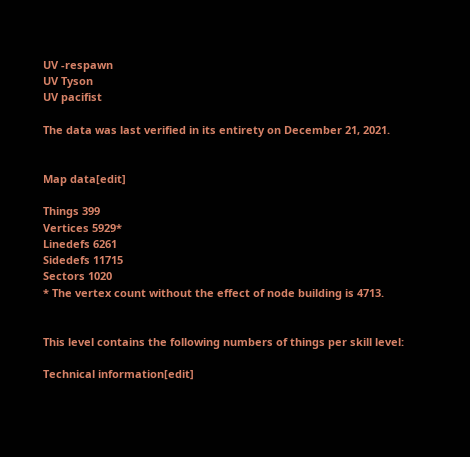UV -respawn
UV Tyson
UV pacifist

The data was last verified in its entirety on December 21, 2021.


Map data[edit]

Things 399
Vertices 5929*
Linedefs 6261
Sidedefs 11715
Sectors 1020
* The vertex count without the effect of node building is 4713.


This level contains the following numbers of things per skill level:

Technical information[edit]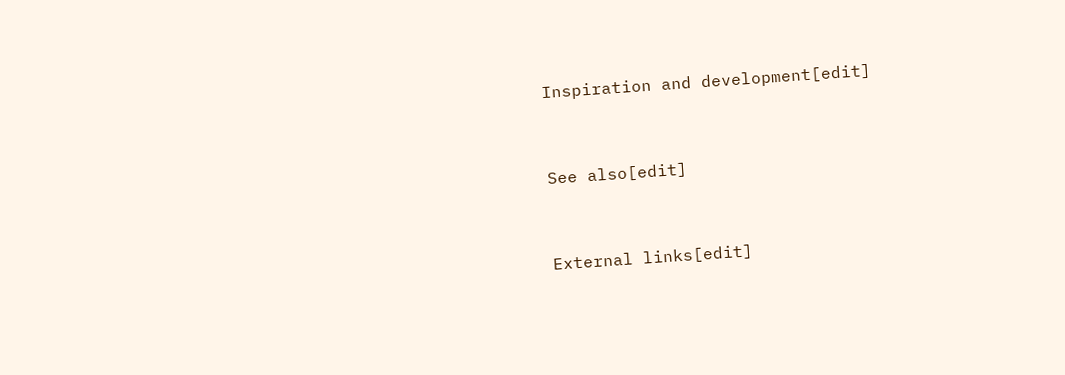Inspiration and development[edit]


See also[edit]


External links[edit]